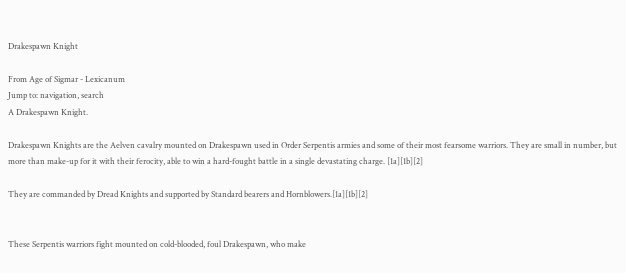Drakespawn Knight

From Age of Sigmar - Lexicanum
Jump to: navigation, search
A Drakespawn Knight.

Drakespawn Knights are the Aelven cavalry mounted on Drakespawn used in Order Serpentis armies and some of their most fearsome warriors. They are small in number, but more than make-up for it with their ferocity, able to win a hard-fought battle in a single devastating charge. [1a][1b][2]

They are commanded by Dread Knights and supported by Standard bearers and Hornblowers.[1a][1b][2]


These Serpentis warriors fight mounted on cold-blooded, foul Drakespawn, who make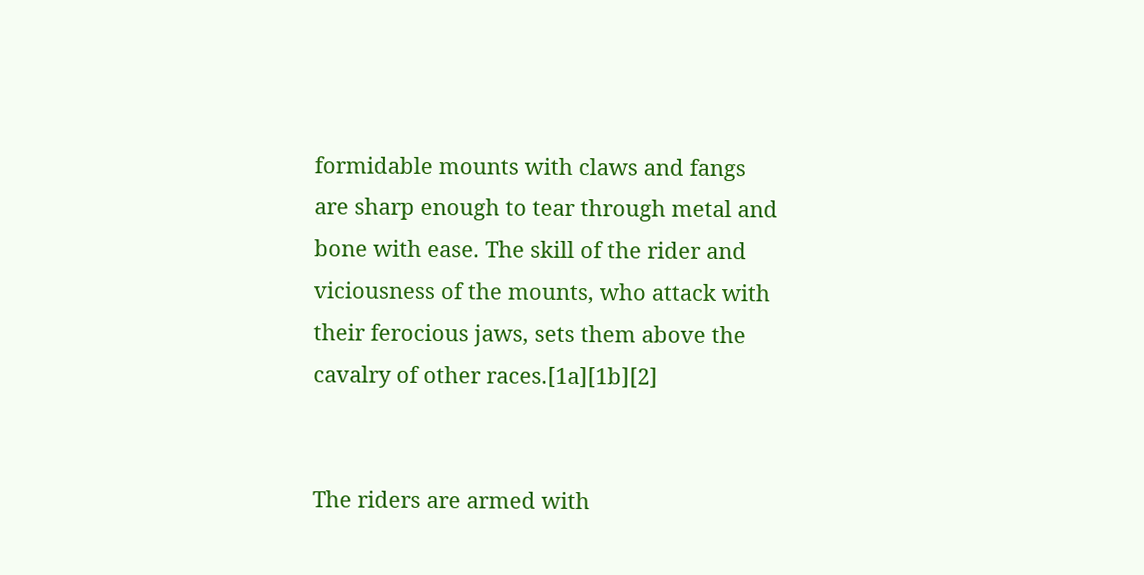formidable mounts with claws and fangs are sharp enough to tear through metal and bone with ease. The skill of the rider and viciousness of the mounts, who attack with their ferocious jaws, sets them above the cavalry of other races.[1a][1b][2]


The riders are armed with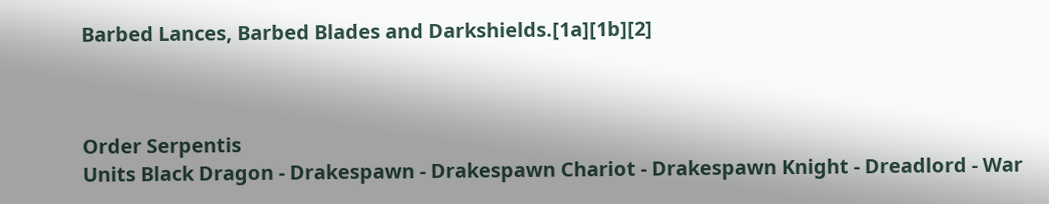Barbed Lances, Barbed Blades and Darkshields.[1a][1b][2]



Order Serpentis
Units Black Dragon - Drakespawn - Drakespawn Chariot - Drakespawn Knight - Dreadlord - War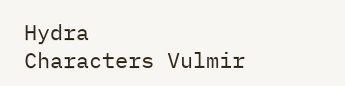Hydra
Characters Vulmir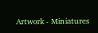Artwork - Miniatures